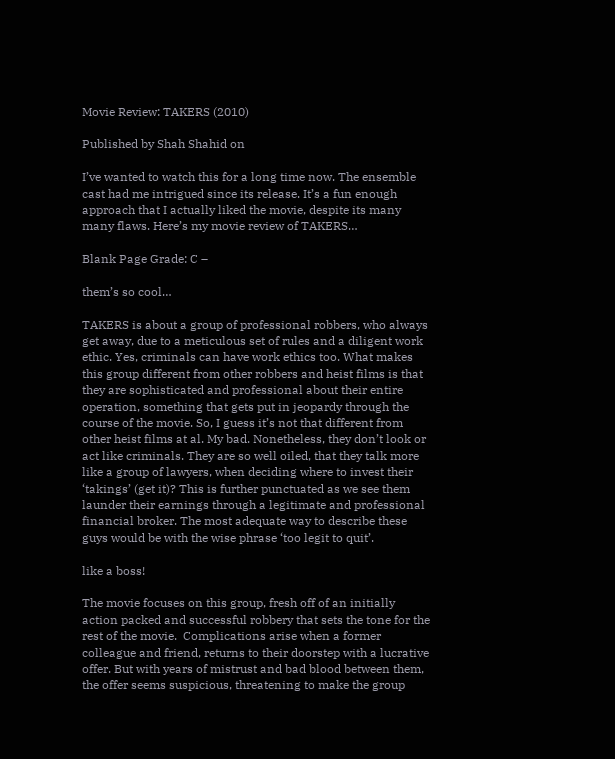Movie Review: TAKERS (2010)

Published by Shah Shahid on

I’ve wanted to watch this for a long time now. The ensemble cast had me intrigued since its release. It’s a fun enough approach that I actually liked the movie, despite its many many flaws. Here’s my movie review of TAKERS…

Blank Page Grade: C –

them’s so cool…

TAKERS is about a group of professional robbers, who always get away, due to a meticulous set of rules and a diligent work ethic. Yes, criminals can have work ethics too. What makes this group different from other robbers and heist films is that they are sophisticated and professional about their entire operation, something that gets put in jeopardy through the course of the movie. So, I guess it’s not that different from other heist films at al. My bad. Nonetheless, they don’t look or act like criminals. They are so well oiled, that they talk more like a group of lawyers, when deciding where to invest their ‘takings’ (get it)? This is further punctuated as we see them launder their earnings through a legitimate and professional financial broker. The most adequate way to describe these guys would be with the wise phrase ‘too legit to quit’.

like a boss!

The movie focuses on this group, fresh off of an initially action packed and successful robbery that sets the tone for the rest of the movie.  Complications arise when a former colleague and friend, returns to their doorstep with a lucrative offer. But with years of mistrust and bad blood between them, the offer seems suspicious, threatening to make the group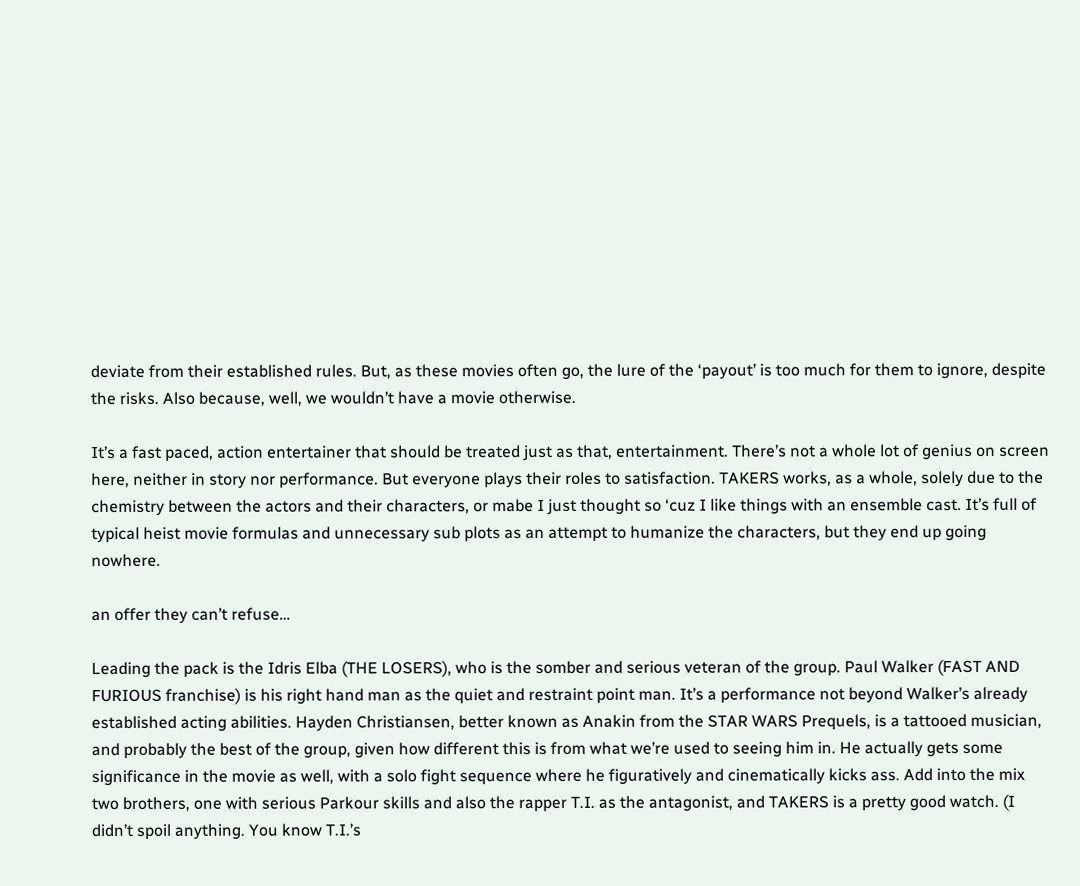deviate from their established rules. But, as these movies often go, the lure of the ‘payout’ is too much for them to ignore, despite the risks. Also because, well, we wouldn’t have a movie otherwise.

It’s a fast paced, action entertainer that should be treated just as that, entertainment. There’s not a whole lot of genius on screen here, neither in story nor performance. But everyone plays their roles to satisfaction. TAKERS works, as a whole, solely due to the chemistry between the actors and their characters, or mabe I just thought so ‘cuz I like things with an ensemble cast. It’s full of typical heist movie formulas and unnecessary sub plots as an attempt to humanize the characters, but they end up going nowhere.

an offer they can’t refuse…

Leading the pack is the Idris Elba (THE LOSERS), who is the somber and serious veteran of the group. Paul Walker (FAST AND FURIOUS franchise) is his right hand man as the quiet and restraint point man. It’s a performance not beyond Walker’s already established acting abilities. Hayden Christiansen, better known as Anakin from the STAR WARS Prequels, is a tattooed musician, and probably the best of the group, given how different this is from what we’re used to seeing him in. He actually gets some significance in the movie as well, with a solo fight sequence where he figuratively and cinematically kicks ass. Add into the mix two brothers, one with serious Parkour skills and also the rapper T.I. as the antagonist, and TAKERS is a pretty good watch. (I didn’t spoil anything. You know T.I.’s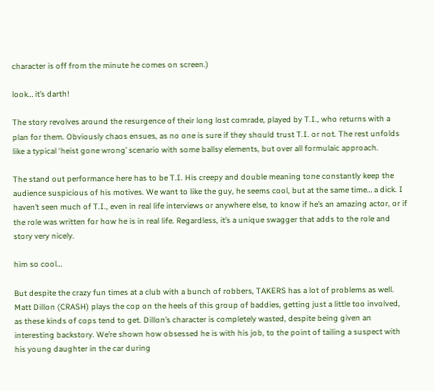character is off from the minute he comes on screen.)

look… it’s darth!

The story revolves around the resurgence of their long lost comrade, played by T.I., who returns with a plan for them. Obviously chaos ensues, as no one is sure if they should trust T.I. or not. The rest unfolds like a typical ‘heist gone wrong’ scenario with some ballsy elements, but over all formulaic approach.

The stand out performance here has to be T.I. His creepy and double meaning tone constantly keep the audience suspicious of his motives. We want to like the guy, he seems cool, but at the same time… a dick. I haven’t seen much of T.I., even in real life interviews or anywhere else, to know if he’s an amazing actor, or if the role was written for how he is in real life. Regardless, it’s a unique swagger that adds to the role and story very nicely.

him so cool…

But despite the crazy fun times at a club with a bunch of robbers, TAKERS has a lot of problems as well. Matt Dillon (CRASH) plays the cop on the heels of this group of baddies, getting just a little too involved, as these kinds of cops tend to get. Dillon’s character is completely wasted, despite being given an interesting backstory. We’re shown how obsessed he is with his job, to the point of tailing a suspect with his young daughter in the car during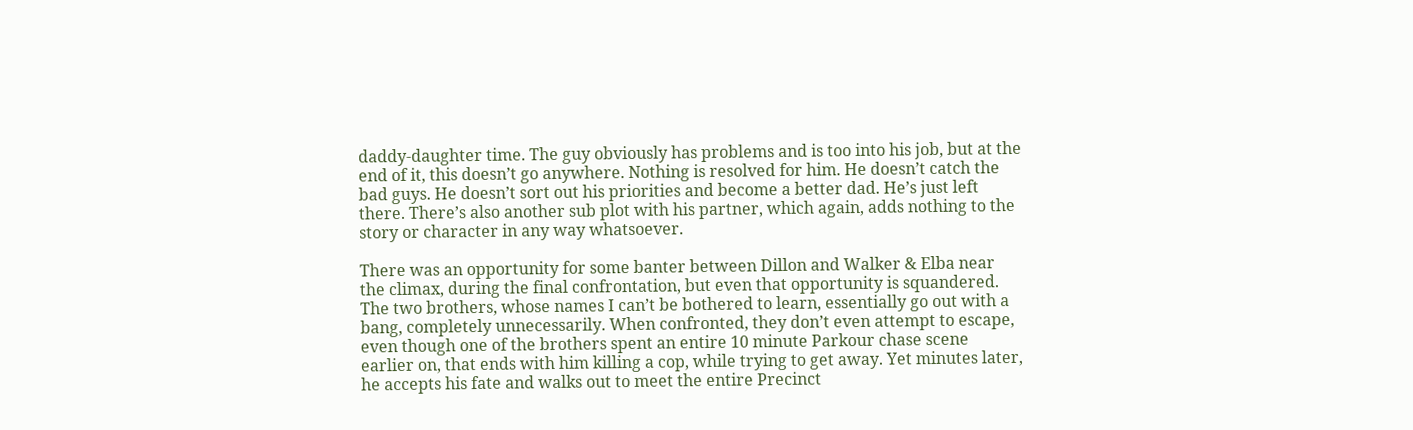daddy-daughter time. The guy obviously has problems and is too into his job, but at the end of it, this doesn’t go anywhere. Nothing is resolved for him. He doesn’t catch the bad guys. He doesn’t sort out his priorities and become a better dad. He’s just left there. There’s also another sub plot with his partner, which again, adds nothing to the story or character in any way whatsoever.

There was an opportunity for some banter between Dillon and Walker & Elba near the climax, during the final confrontation, but even that opportunity is squandered.  The two brothers, whose names I can’t be bothered to learn, essentially go out with a bang, completely unnecessarily. When confronted, they don’t even attempt to escape, even though one of the brothers spent an entire 10 minute Parkour chase scene earlier on, that ends with him killing a cop, while trying to get away. Yet minutes later, he accepts his fate and walks out to meet the entire Precinct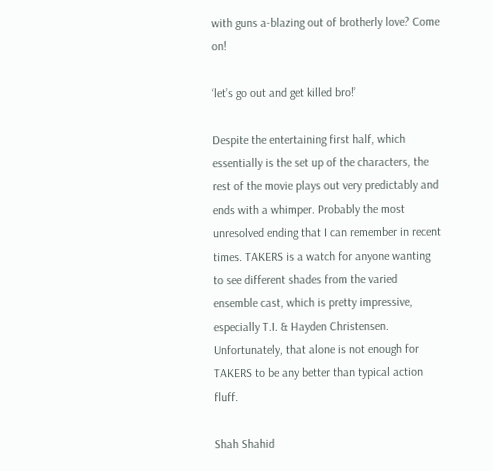with guns a-blazing out of brotherly love? Come on!

‘let’s go out and get killed bro!’

Despite the entertaining first half, which essentially is the set up of the characters, the rest of the movie plays out very predictably and ends with a whimper. Probably the most unresolved ending that I can remember in recent times. TAKERS is a watch for anyone wanting to see different shades from the varied ensemble cast, which is pretty impressive, especially T.I. & Hayden Christensen. Unfortunately, that alone is not enough for TAKERS to be any better than typical action fluff.

Shah Shahid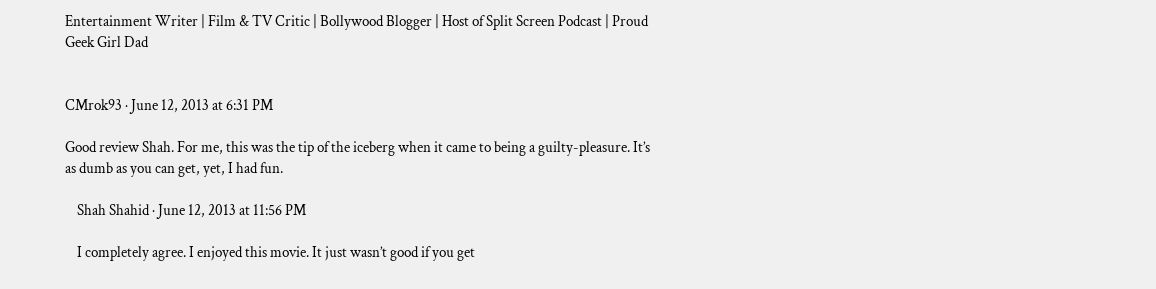Entertainment Writer | Film & TV Critic | Bollywood Blogger | Host of Split Screen Podcast | Proud Geek Girl Dad


CMrok93 · June 12, 2013 at 6:31 PM

Good review Shah. For me, this was the tip of the iceberg when it came to being a guilty-pleasure. It’s as dumb as you can get, yet, I had fun.

    Shah Shahid · June 12, 2013 at 11:56 PM

    I completely agree. I enjoyed this movie. It just wasn’t good if you get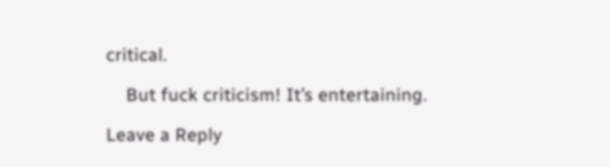critical.

    But fuck criticism! It’s entertaining.

Leave a Reply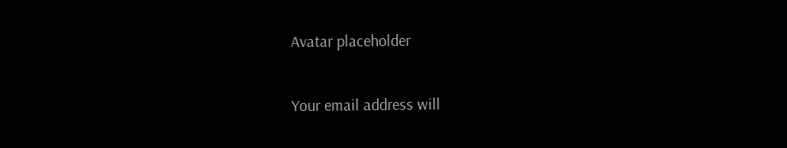Avatar placeholder

Your email address will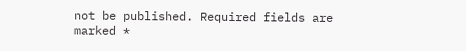not be published. Required fields are marked *